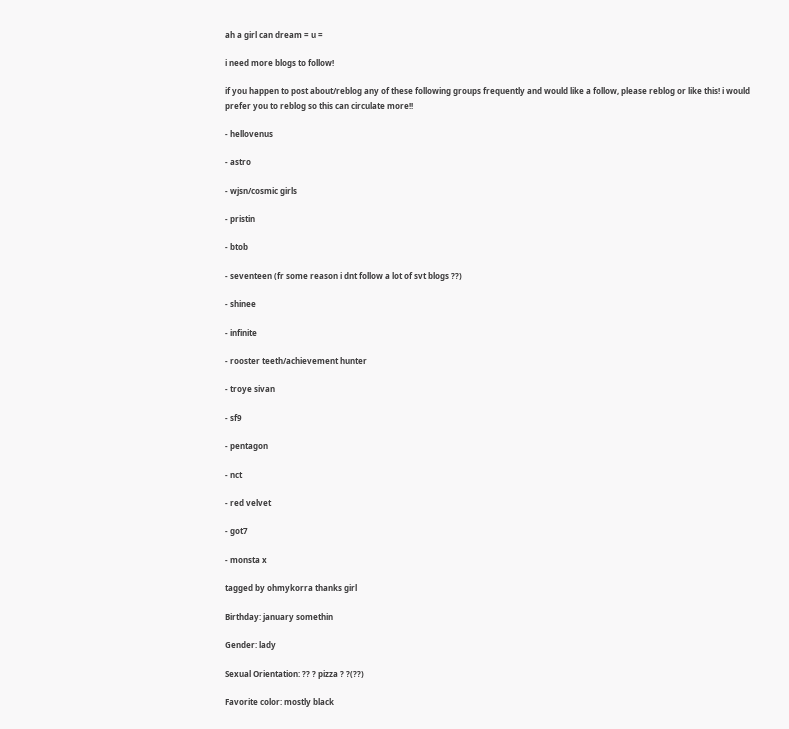ah a girl can dream = u =

i need more blogs to follow!

if you happen to post about/reblog any of these following groups frequently and would like a follow, please reblog or like this! i would prefer you to reblog so this can circulate more!!

- hellovenus

- astro

- wjsn/cosmic girls

- pristin

- btob

- seventeen (fr some reason i dnt follow a lot of svt blogs ??)

- shinee

- infinite

- rooster teeth/achievement hunter

- troye sivan

- sf9

- pentagon

- nct

- red velvet

- got7

- monsta x

tagged by ohmykorra thanks girl

Birthday: january somethin

Gender: lady

Sexual Orientation: ?? ? pizza ? ?(??)

Favorite color: mostly black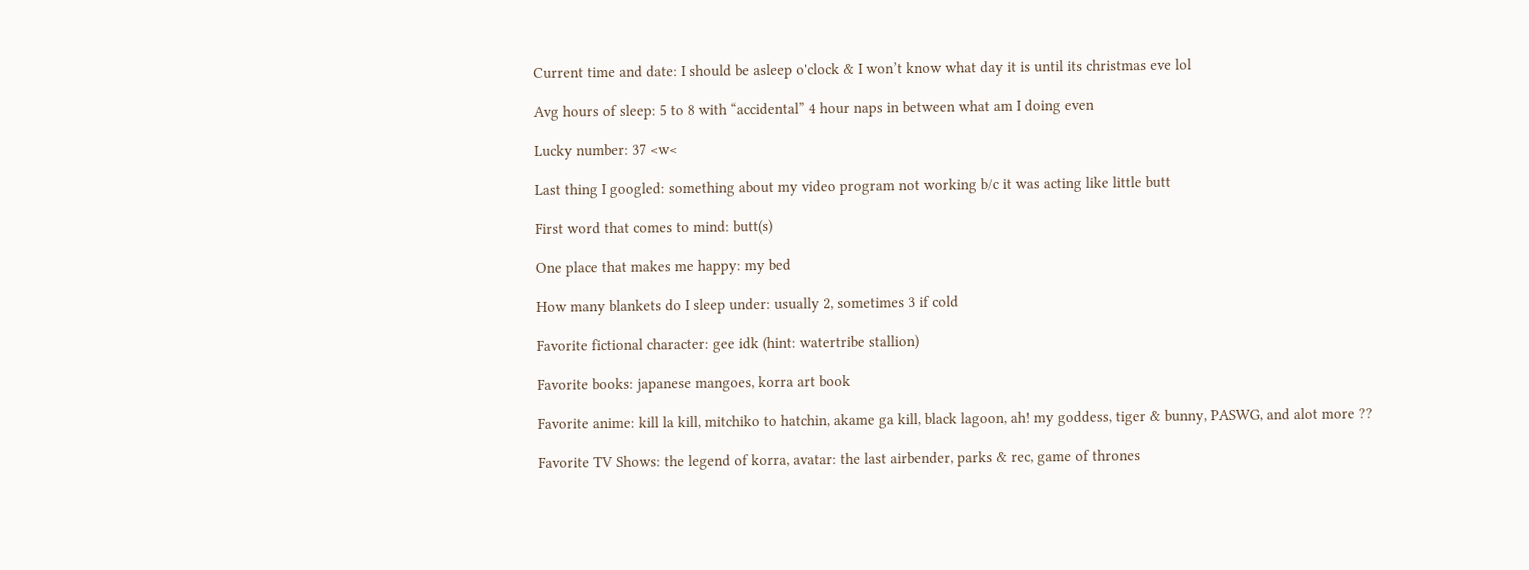Current time and date: I should be asleep o'clock & I won’t know what day it is until its christmas eve lol

Avg hours of sleep: 5 to 8 with “accidental” 4 hour naps in between what am I doing even

Lucky number: 37 <w<

Last thing I googled: something about my video program not working b/c it was acting like little butt

First word that comes to mind: butt(s)

One place that makes me happy: my bed

How many blankets do I sleep under: usually 2, sometimes 3 if cold

Favorite fictional character: gee idk (hint: watertribe stallion)

Favorite books: japanese mangoes, korra art book

Favorite anime: kill la kill, mitchiko to hatchin, akame ga kill, black lagoon, ah! my goddess, tiger & bunny, PASWG, and alot more ??

Favorite TV Shows: the legend of korra, avatar: the last airbender, parks & rec, game of thrones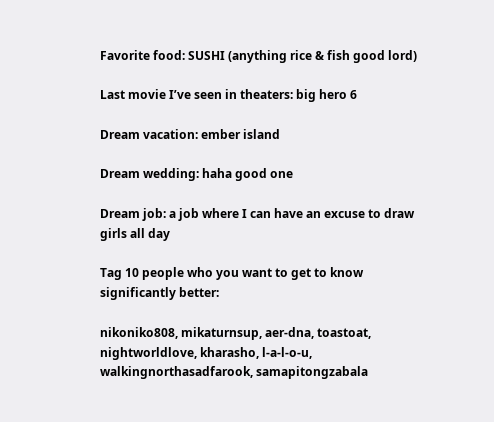Favorite food: SUSHI (anything rice & fish good lord)

Last movie I’ve seen in theaters: big hero 6

Dream vacation: ember island

Dream wedding: haha good one

Dream job: a job where I can have an excuse to draw girls all day

Tag 10 people who you want to get to know significantly better:

nikoniko808, mikaturnsup, aer-dna, toastoat, nightworldlove, kharasho, l-a-l-o-u, walkingnorthasadfarook, samapitongzabala